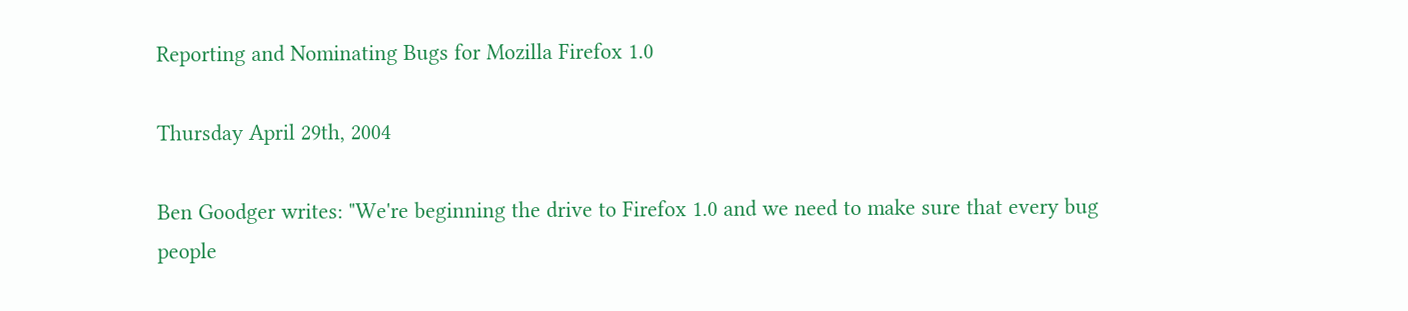Reporting and Nominating Bugs for Mozilla Firefox 1.0

Thursday April 29th, 2004

Ben Goodger writes: "We're beginning the drive to Firefox 1.0 and we need to make sure that every bug people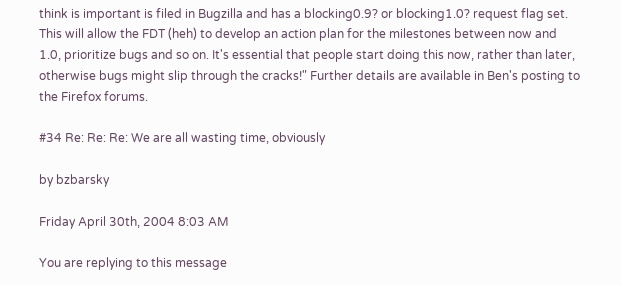think is important is filed in Bugzilla and has a blocking0.9? or blocking1.0? request flag set. This will allow the FDT (heh) to develop an action plan for the milestones between now and 1.0, prioritize bugs and so on. It's essential that people start doing this now, rather than later, otherwise bugs might slip through the cracks!" Further details are available in Ben's posting to the Firefox forums.

#34 Re: Re: Re: We are all wasting time, obviously

by bzbarsky

Friday April 30th, 2004 8:03 AM

You are replying to this message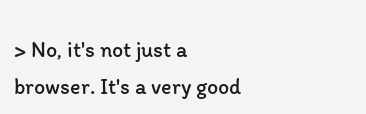> No, it's not just a browser. It's a very good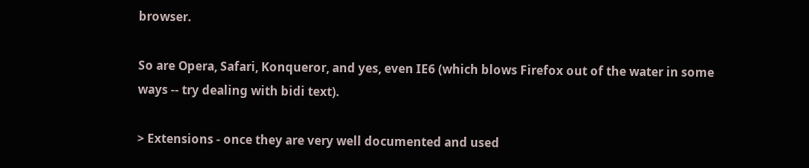browser.

So are Opera, Safari, Konqueror, and yes, even IE6 (which blows Firefox out of the water in some ways -- try dealing with bidi text).

> Extensions - once they are very well documented and used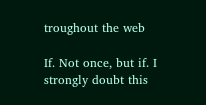troughout the web

If. Not once, but if. I strongly doubt this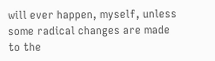will ever happen, myself, unless some radical changes are made to the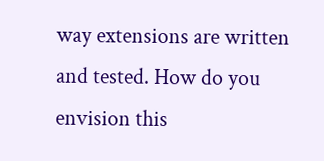way extensions are written and tested. How do you envision this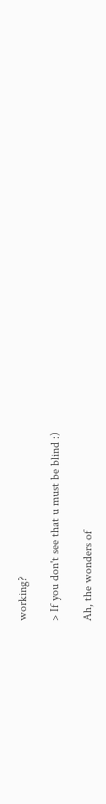working?

> If you don't see that u must be blind :)

Ah, the wonders of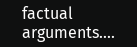factual arguments....